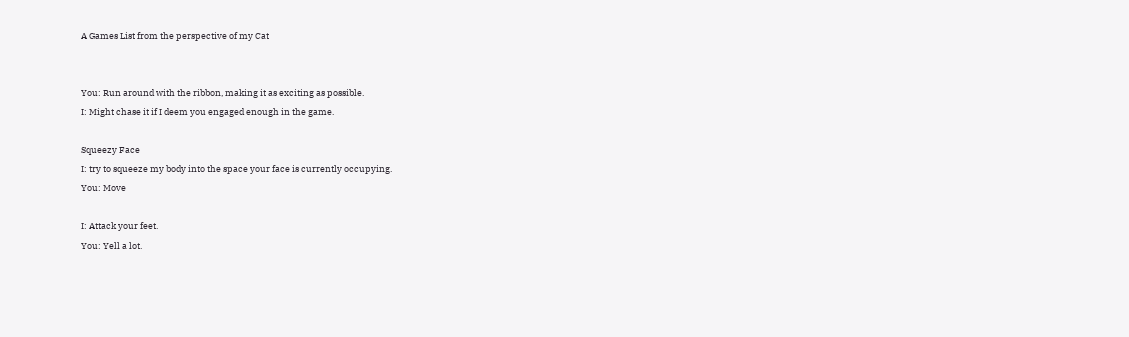A Games List from the perspective of my Cat


You: Run around with the ribbon, making it as exciting as possible.
I: Might chase it if I deem you engaged enough in the game.

Squeezy Face
I: try to squeeze my body into the space your face is currently occupying.
You: Move

I: Attack your feet.
You: Yell a lot.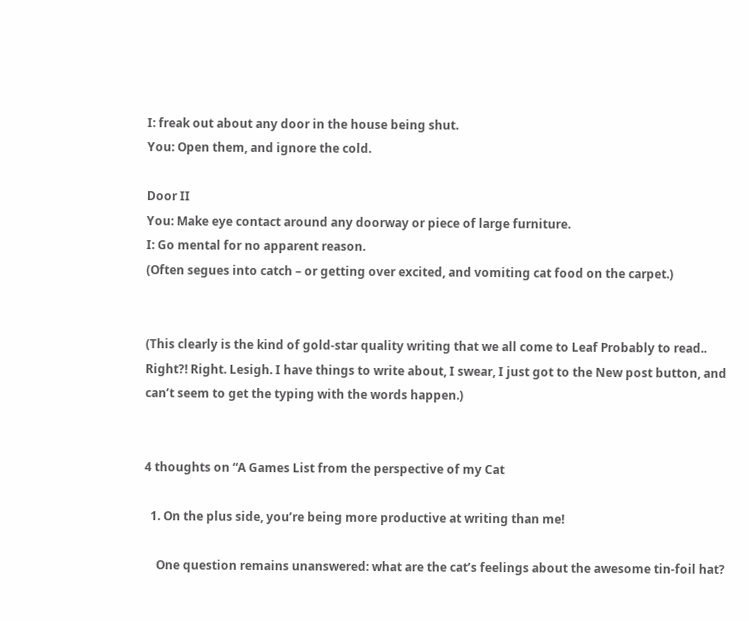I: freak out about any door in the house being shut.
You: Open them, and ignore the cold.

Door II
You: Make eye contact around any doorway or piece of large furniture.
I: Go mental for no apparent reason.
(Often segues into catch – or getting over excited, and vomiting cat food on the carpet.)


(This clearly is the kind of gold-star quality writing that we all come to Leaf Probably to read.. Right?! Right. Lesigh. I have things to write about, I swear, I just got to the New post button, and can’t seem to get the typing with the words happen.)


4 thoughts on “A Games List from the perspective of my Cat

  1. On the plus side, you’re being more productive at writing than me!

    One question remains unanswered: what are the cat’s feelings about the awesome tin-foil hat?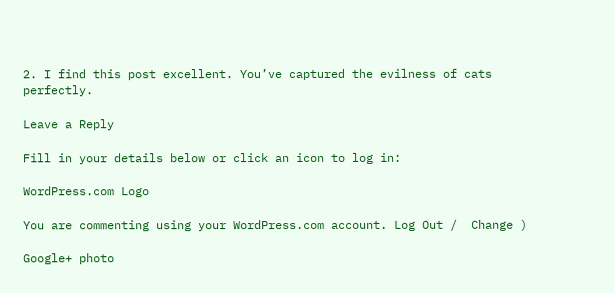2. I find this post excellent. You’ve captured the evilness of cats perfectly.

Leave a Reply

Fill in your details below or click an icon to log in:

WordPress.com Logo

You are commenting using your WordPress.com account. Log Out /  Change )

Google+ photo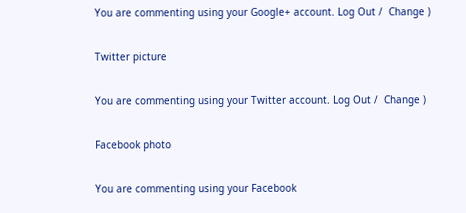You are commenting using your Google+ account. Log Out /  Change )

Twitter picture

You are commenting using your Twitter account. Log Out /  Change )

Facebook photo

You are commenting using your Facebook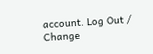account. Log Out /  Change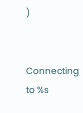)


Connecting to %s